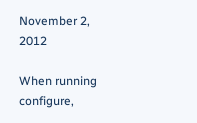November 2, 2012

When running configure,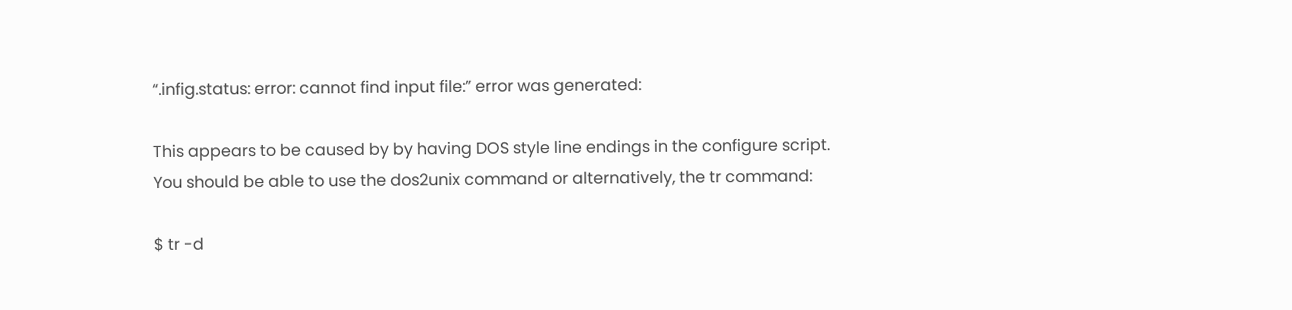“.infig.status: error: cannot find input file:” error was generated:

This appears to be caused by by having DOS style line endings in the configure script.
You should be able to use the dos2unix command or alternatively, the tr command:

$ tr -d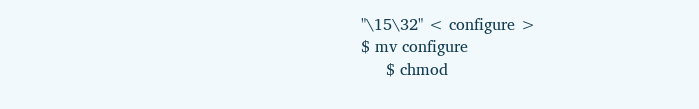"\15\32" < configure >
$ mv configure
     $ chmod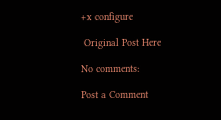+x configure

 Original Post Here

No comments:

Post a Comment